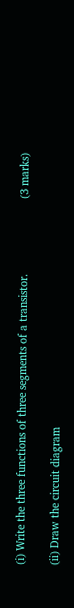(i) Write the three functions of three segments of a transistor.                         (3 marks)

(ii) Draw the circuit diagram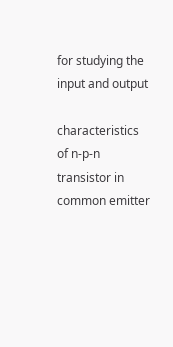for studying the input and output

characteristics of n-p-n transistor in common emitter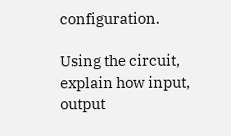configuration.

Using the circuit, explain how input, output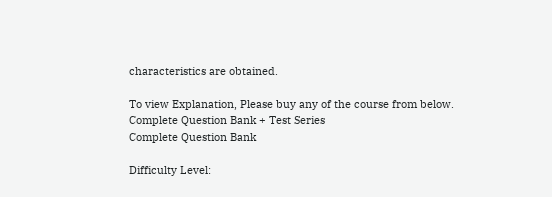characteristics are obtained.

To view Explanation, Please buy any of the course from below.
Complete Question Bank + Test Series
Complete Question Bank

Difficulty Level: